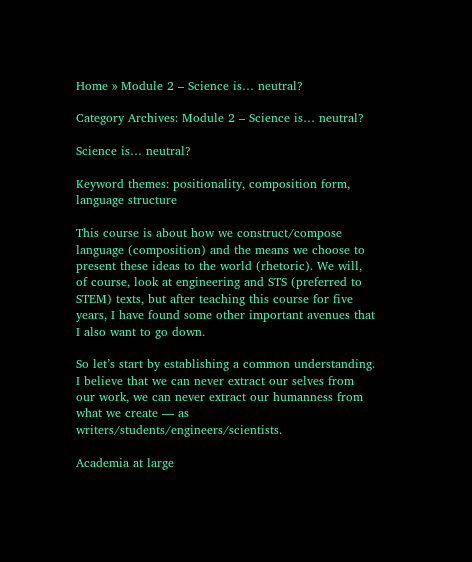Home » Module 2 – Science is… neutral?

Category Archives: Module 2 – Science is… neutral?

Science is… neutral?

Keyword themes: positionality, composition form, language structure

This course is about how we construct/compose language (composition) and the means we choose to present these ideas to the world (rhetoric). We will, of course, look at engineering and STS (preferred to STEM) texts, but after teaching this course for five years, I have found some other important avenues that I also want to go down.

So let’s start by establishing a common understanding. I believe that we can never extract our selves from our work, we can never extract our humanness from what we create — as writers/students/engineers/scientists.

Academia at large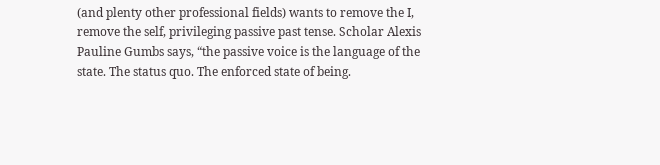(and plenty other professional fields) wants to remove the I, remove the self, privileging passive past tense. Scholar Alexis Pauline Gumbs says, “the passive voice is the language of the state. The status quo. The enforced state of being.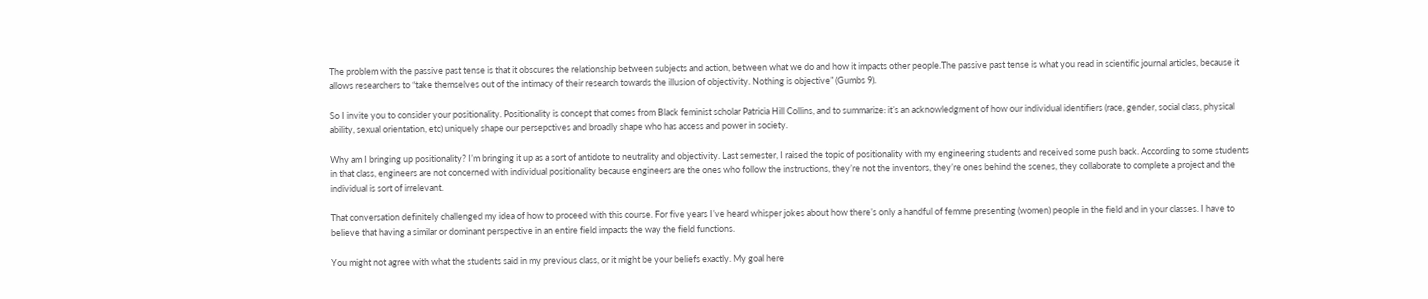The problem with the passive past tense is that it obscures the relationship between subjects and action, between what we do and how it impacts other people.The passive past tense is what you read in scientific journal articles, because it allows researchers to “take themselves out of the intimacy of their research towards the illusion of objectivity. Nothing is objective” (Gumbs 9).

So I invite you to consider your positionality. Positionality is concept that comes from Black feminist scholar Patricia Hill Collins, and to summarize: it’s an acknowledgment of how our individual identifiers (race, gender, social class, physical ability, sexual orientation, etc) uniquely shape our persepctives and broadly shape who has access and power in society.

Why am I bringing up positionality? I’m bringing it up as a sort of antidote to neutrality and objectivity. Last semester, I raised the topic of positionality with my engineering students and received some push back. According to some students in that class, engineers are not concerned with individual positionality because engineers are the ones who follow the instructions, they’re not the inventors, they’re ones behind the scenes, they collaborate to complete a project and the individual is sort of irrelevant.

That conversation definitely challenged my idea of how to proceed with this course. For five years I’ve heard whisper jokes about how there’s only a handful of femme presenting (women) people in the field and in your classes. I have to believe that having a similar or dominant perspective in an entire field impacts the way the field functions.

You might not agree with what the students said in my previous class, or it might be your beliefs exactly. My goal here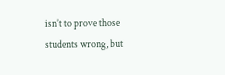isn’t to prove those students wrong, but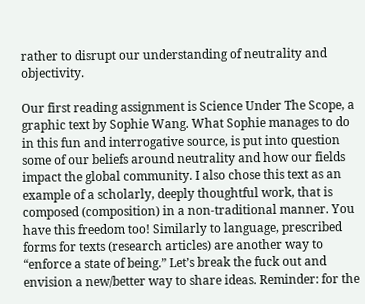rather to disrupt our understanding of neutrality and objectivity.

Our first reading assignment is Science Under The Scope, a graphic text by Sophie Wang. What Sophie manages to do in this fun and interrogative source, is put into question some of our beliefs around neutrality and how our fields impact the global community. I also chose this text as an example of a scholarly, deeply thoughtful work, that is composed (composition) in a non-traditional manner. You have this freedom too! Similarly to language, prescribed forms for texts (research articles) are another way to “enforce a state of being.” Let’s break the fuck out and envision a new/better way to share ideas. Reminder: for the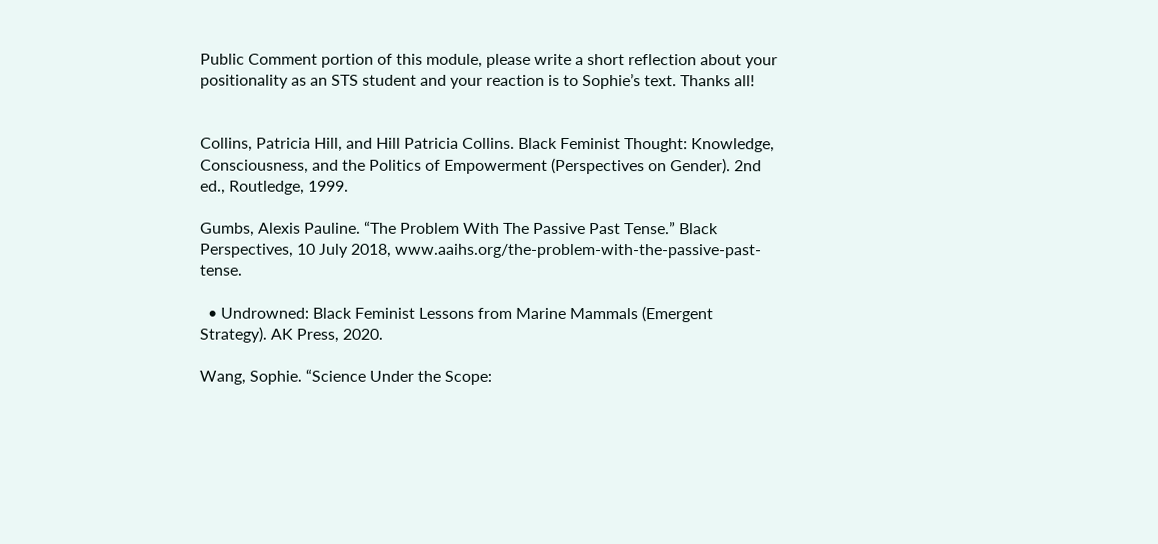Public Comment portion of this module, please write a short reflection about your positionality as an STS student and your reaction is to Sophie’s text. Thanks all!


Collins, Patricia Hill, and Hill Patricia Collins. Black Feminist Thought: Knowledge, Consciousness, and the Politics of Empowerment (Perspectives on Gender). 2nd ed., Routledge, 1999.

Gumbs, Alexis Pauline. “The Problem With The Passive Past Tense.” Black Perspectives, 10 July 2018, www.aaihs.org/the-problem-with-the-passive-past-tense.

  • Undrowned: Black Feminist Lessons from Marine Mammals (Emergent Strategy). AK Press, 2020.

Wang, Sophie. “Science Under the Scope: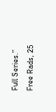Full Series.” Free Rads, 25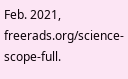Feb. 2021, freerads.org/science-scope-full.